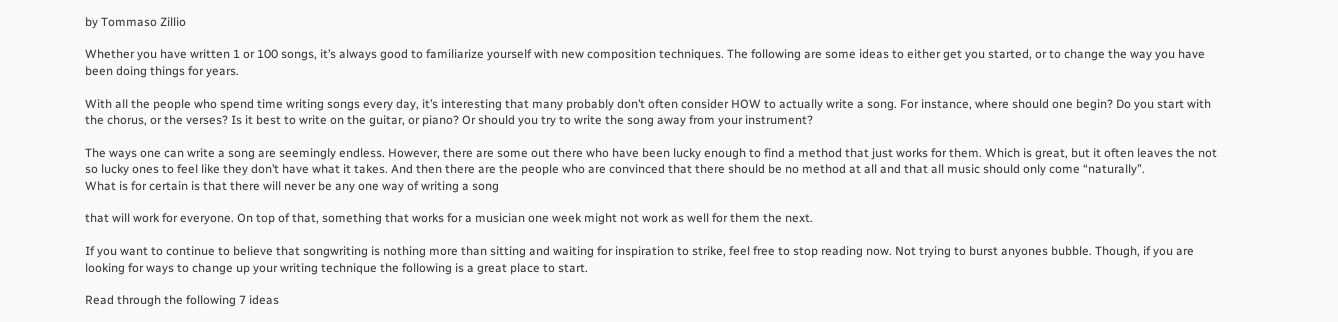by Tommaso Zillio

Whether you have written 1 or 100 songs, it’s always good to familiarize yourself with new composition techniques. The following are some ideas to either get you started, or to change the way you have been doing things for years.

With all the people who spend time writing songs every day, it’s interesting that many probably don’t often consider HOW to actually write a song. For instance, where should one begin? Do you start with the chorus, or the verses? Is it best to write on the guitar, or piano? Or should you try to write the song away from your instrument?

The ways one can write a song are seemingly endless. However, there are some out there who have been lucky enough to find a method that just works for them. Which is great, but it often leaves the not so lucky ones to feel like they don’t have what it takes. And then there are the people who are convinced that there should be no method at all and that all music should only come “naturally”.
What is for certain is that there will never be any one way of writing a song

that will work for everyone. On top of that, something that works for a musician one week might not work as well for them the next.

If you want to continue to believe that songwriting is nothing more than sitting and waiting for inspiration to strike, feel free to stop reading now. Not trying to burst anyones bubble. Though, if you are looking for ways to change up your writing technique the following is a great place to start.

Read through the following 7 ideas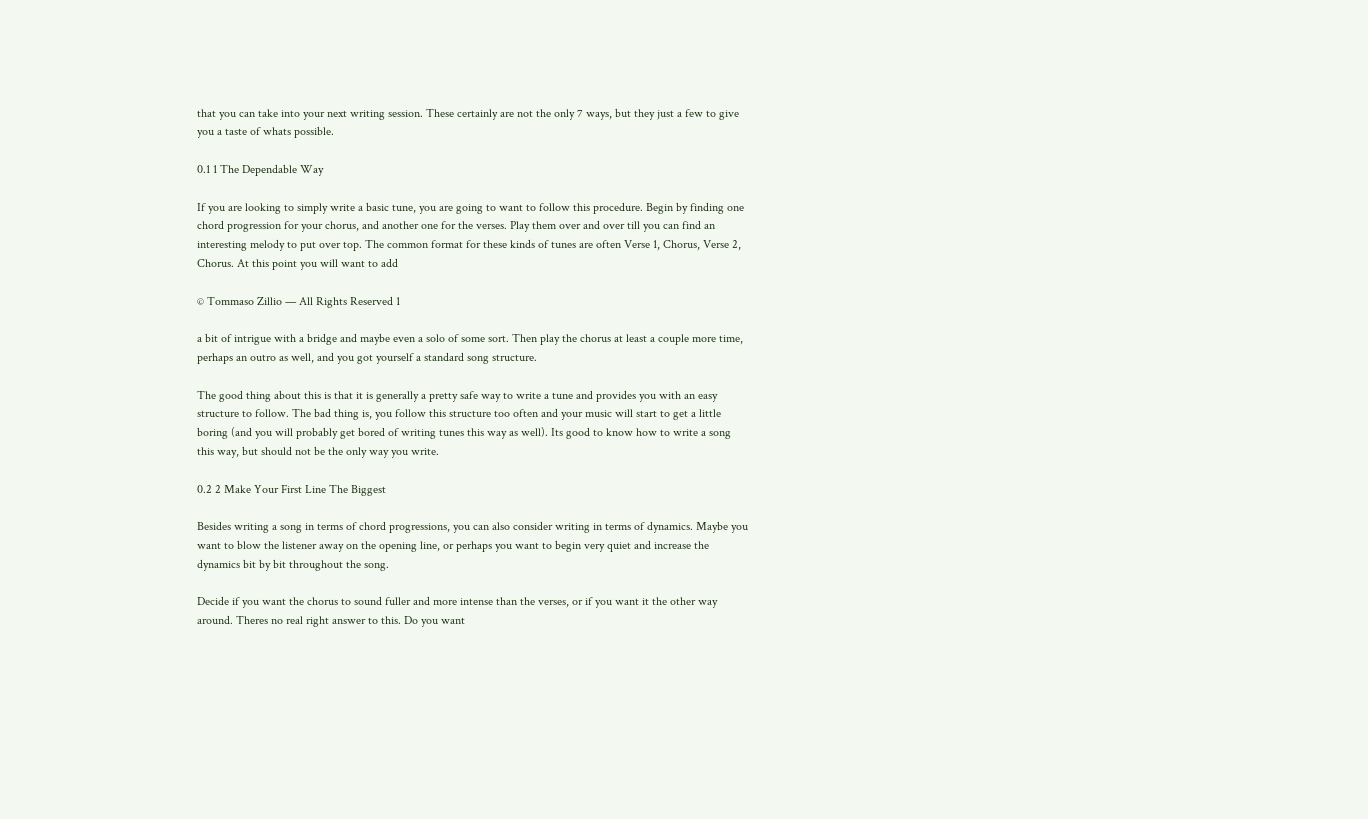that you can take into your next writing session. These certainly are not the only 7 ways, but they just a few to give you a taste of whats possible.

0.1 1 The Dependable Way

If you are looking to simply write a basic tune, you are going to want to follow this procedure. Begin by finding one chord progression for your chorus, and another one for the verses. Play them over and over till you can find an interesting melody to put over top. The common format for these kinds of tunes are often Verse 1, Chorus, Verse 2, Chorus. At this point you will want to add

© Tommaso Zillio — All Rights Reserved 1

a bit of intrigue with a bridge and maybe even a solo of some sort. Then play the chorus at least a couple more time, perhaps an outro as well, and you got yourself a standard song structure.

The good thing about this is that it is generally a pretty safe way to write a tune and provides you with an easy structure to follow. The bad thing is, you follow this structure too often and your music will start to get a little boring (and you will probably get bored of writing tunes this way as well). Its good to know how to write a song this way, but should not be the only way you write.

0.2 2 Make Your First Line The Biggest

Besides writing a song in terms of chord progressions, you can also consider writing in terms of dynamics. Maybe you want to blow the listener away on the opening line, or perhaps you want to begin very quiet and increase the dynamics bit by bit throughout the song.

Decide if you want the chorus to sound fuller and more intense than the verses, or if you want it the other way around. Theres no real right answer to this. Do you want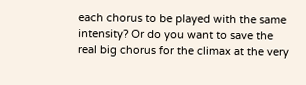each chorus to be played with the same intensity? Or do you want to save the real big chorus for the climax at the very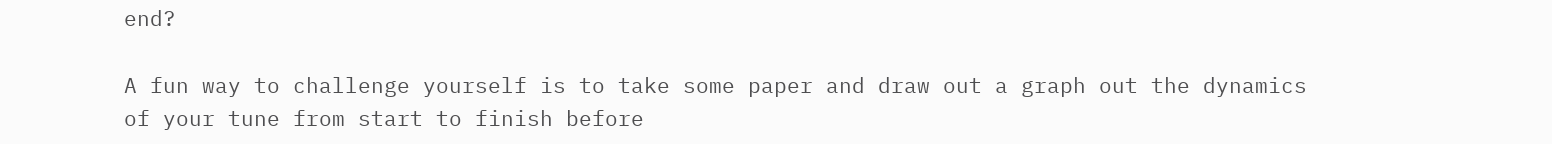end?

A fun way to challenge yourself is to take some paper and draw out a graph out the dynamics of your tune from start to finish before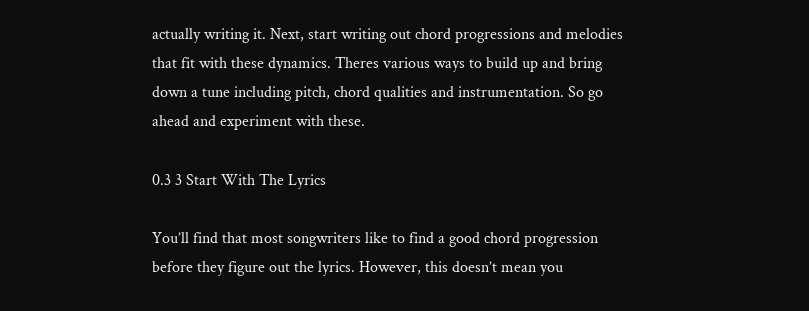actually writing it. Next, start writing out chord progressions and melodies that fit with these dynamics. Theres various ways to build up and bring down a tune including pitch, chord qualities and instrumentation. So go ahead and experiment with these.

0.3 3 Start With The Lyrics

You’ll find that most songwriters like to find a good chord progression before they figure out the lyrics. However, this doesn’t mean you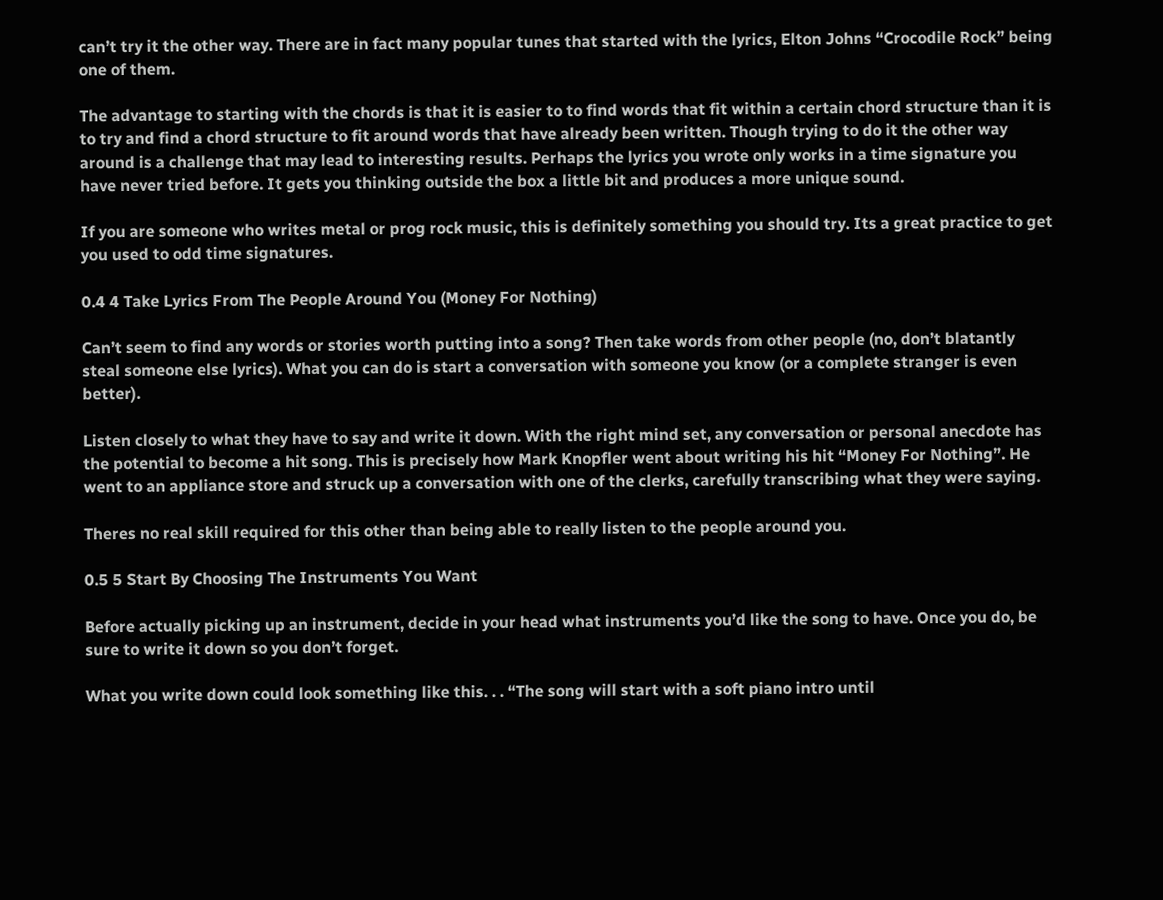can’t try it the other way. There are in fact many popular tunes that started with the lyrics, Elton Johns “Crocodile Rock” being one of them.

The advantage to starting with the chords is that it is easier to to find words that fit within a certain chord structure than it is to try and find a chord structure to fit around words that have already been written. Though trying to do it the other way around is a challenge that may lead to interesting results. Perhaps the lyrics you wrote only works in a time signature you have never tried before. It gets you thinking outside the box a little bit and produces a more unique sound.

If you are someone who writes metal or prog rock music, this is definitely something you should try. Its a great practice to get you used to odd time signatures.

0.4 4 Take Lyrics From The People Around You (Money For Nothing)

Can’t seem to find any words or stories worth putting into a song? Then take words from other people (no, don’t blatantly steal someone else lyrics). What you can do is start a conversation with someone you know (or a complete stranger is even better).

Listen closely to what they have to say and write it down. With the right mind set, any conversation or personal anecdote has the potential to become a hit song. This is precisely how Mark Knopfler went about writing his hit “Money For Nothing”. He went to an appliance store and struck up a conversation with one of the clerks, carefully transcribing what they were saying.

Theres no real skill required for this other than being able to really listen to the people around you.

0.5 5 Start By Choosing The Instruments You Want

Before actually picking up an instrument, decide in your head what instruments you’d like the song to have. Once you do, be sure to write it down so you don’t forget.

What you write down could look something like this. . . “The song will start with a soft piano intro until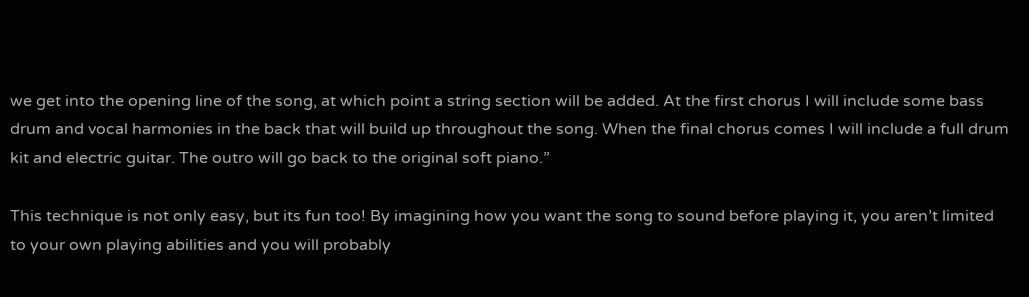we get into the opening line of the song, at which point a string section will be added. At the first chorus I will include some bass drum and vocal harmonies in the back that will build up throughout the song. When the final chorus comes I will include a full drum kit and electric guitar. The outro will go back to the original soft piano.”

This technique is not only easy, but its fun too! By imagining how you want the song to sound before playing it, you aren’t limited to your own playing abilities and you will probably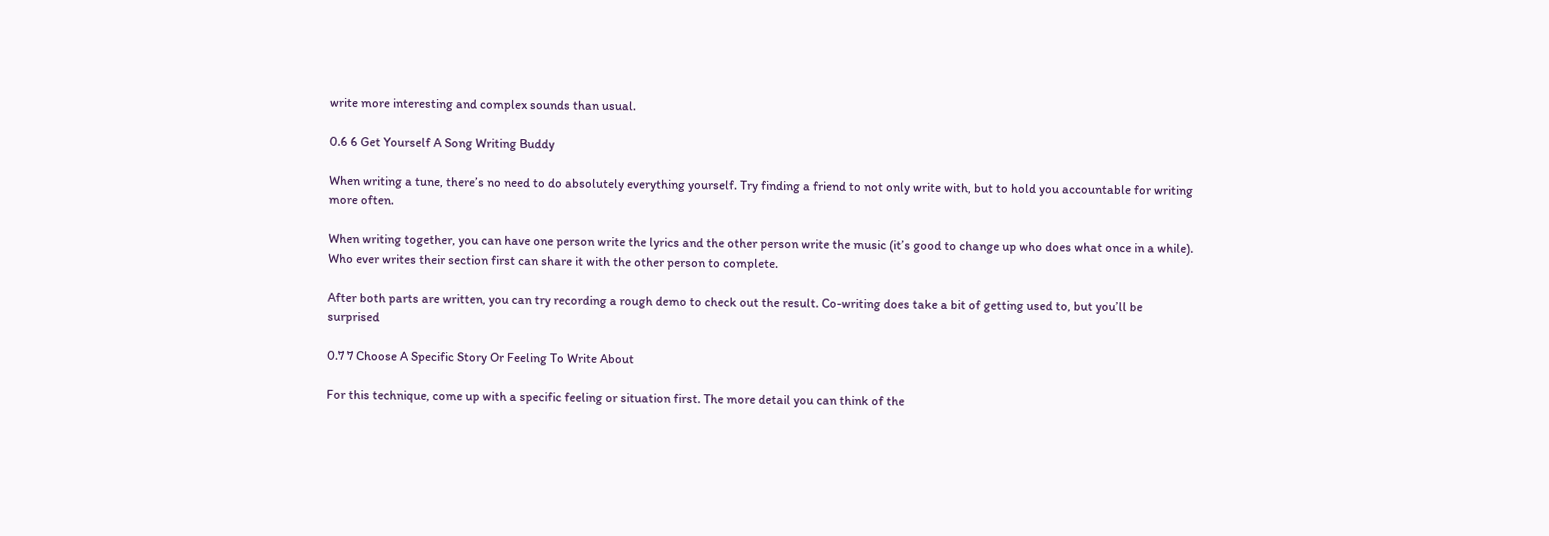write more interesting and complex sounds than usual.

0.6 6 Get Yourself A Song Writing Buddy

When writing a tune, there’s no need to do absolutely everything yourself. Try finding a friend to not only write with, but to hold you accountable for writing more often.

When writing together, you can have one person write the lyrics and the other person write the music (it’s good to change up who does what once in a while). Who ever writes their section first can share it with the other person to complete.

After both parts are written, you can try recording a rough demo to check out the result. Co-writing does take a bit of getting used to, but you’ll be surprised

0.7 7 Choose A Specific Story Or Feeling To Write About

For this technique, come up with a specific feeling or situation first. The more detail you can think of the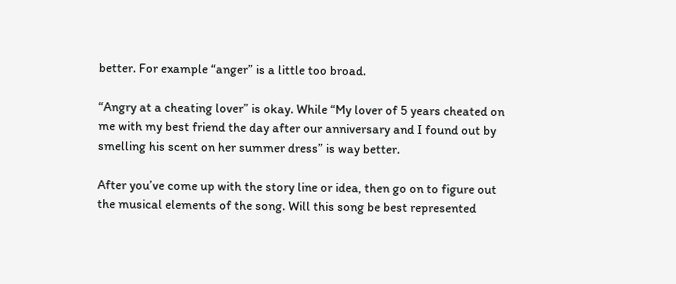better. For example “anger” is a little too broad.

“Angry at a cheating lover” is okay. While “My lover of 5 years cheated on me with my best friend the day after our anniversary and I found out by smelling his scent on her summer dress” is way better.

After you’ve come up with the story line or idea, then go on to figure out the musical elements of the song. Will this song be best represented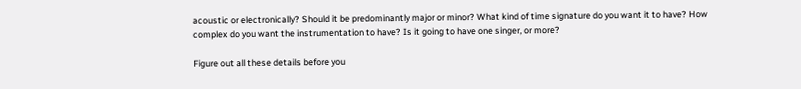acoustic or electronically? Should it be predominantly major or minor? What kind of time signature do you want it to have? How complex do you want the instrumentation to have? Is it going to have one singer, or more?

Figure out all these details before you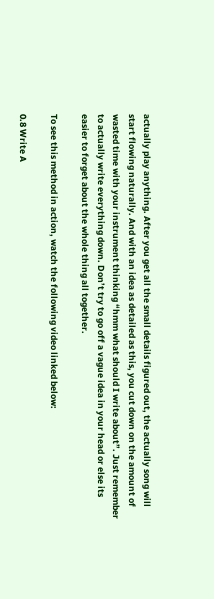actually play anything. After you get all the small details figured out, the actually song will start flowing naturally. And with an idea as detailed as this, you cut down on the amount of wasted time with your instrument thinking “hmm what should I write about”. Just remember to actually write everything down. Don’t try to go off a vague idea in your head or else its easier to forget about the whole thing all together.

To see this method in action, watch the following video linked below:

0.8 Write A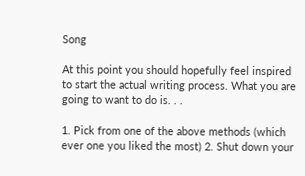Song

At this point you should hopefully feel inspired to start the actual writing process. What you are going to want to do is. . .

1. Pick from one of the above methods (which ever one you liked the most) 2. Shut down your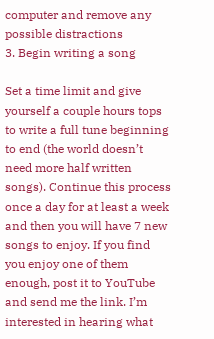computer and remove any possible distractions
3. Begin writing a song

Set a time limit and give yourself a couple hours tops to write a full tune beginning to end (the world doesn’t need more half written songs). Continue this process once a day for at least a week and then you will have 7 new songs to enjoy. If you find you enjoy one of them enough, post it to YouTube and send me the link. I’m interested in hearing what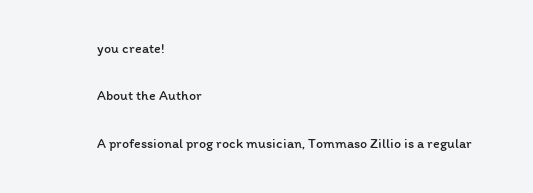you create!

About the Author

A professional prog rock musician, Tommaso Zillio is a regular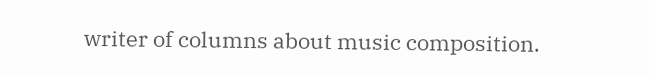writer of columns about music composition.